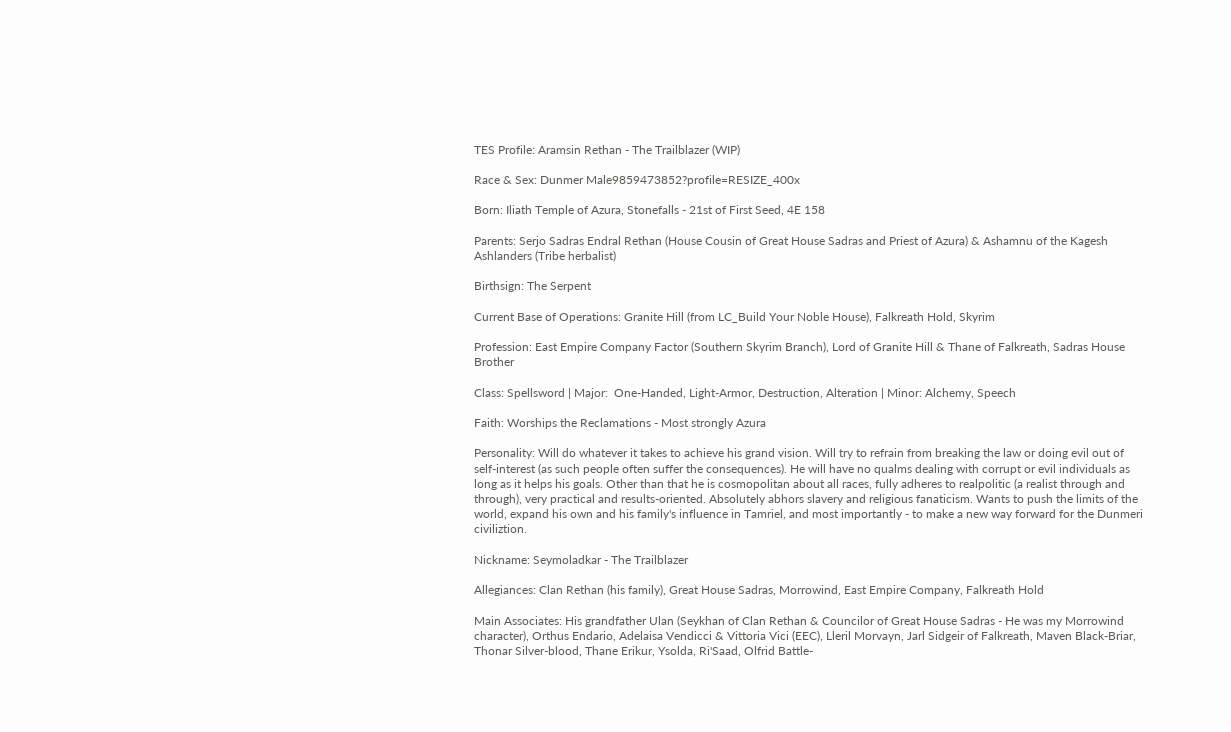TES Profile: Aramsin Rethan - The Trailblazer (WIP)

Race & Sex: Dunmer Male9859473852?profile=RESIZE_400x

Born: Iliath Temple of Azura, Stonefalls - 21st of First Seed, 4E 158

Parents: Serjo Sadras Endral Rethan (House Cousin of Great House Sadras and Priest of Azura) & Ashamnu of the Kagesh Ashlanders (Tribe herbalist)

Birthsign: The Serpent

Current Base of Operations: Granite Hill (from LC_Build Your Noble House), Falkreath Hold, Skyrim

Profession: East Empire Company Factor (Southern Skyrim Branch), Lord of Granite Hill & Thane of Falkreath, Sadras House Brother

Class: Spellsword | Major:  One-Handed, Light-Armor, Destruction, Alteration | Minor: Alchemy, Speech

Faith: Worships the Reclamations - Most strongly Azura

Personality: Will do whatever it takes to achieve his grand vision. Will try to refrain from breaking the law or doing evil out of self-interest (as such people often suffer the consequences). He will have no qualms dealing with corrupt or evil individuals as long as it helps his goals. Other than that he is cosmopolitan about all races, fully adheres to realpolitic (a realist through and through), very practical and results-oriented. Absolutely abhors slavery and religious fanaticism. Wants to push the limits of the world, expand his own and his family's influence in Tamriel, and most importantly - to make a new way forward for the Dunmeri civiliztion.

Nickname: Seymoladkar - The Trailblazer

Allegiances: Clan Rethan (his family), Great House Sadras, Morrowind, East Empire Company, Falkreath Hold

Main Associates: His grandfather Ulan (Seykhan of Clan Rethan & Councilor of Great House Sadras - He was my Morrowind character), Orthus Endario, Adelaisa Vendicci & Vittoria Vici (EEC), Lleril Morvayn, Jarl Sidgeir of Falkreath, Maven Black-Briar, Thonar Silver-blood, Thane Erikur, Ysolda, Ri'Saad, Olfrid Battle-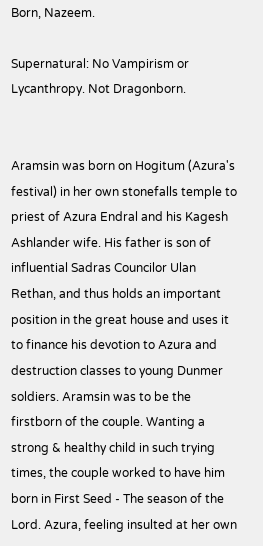Born, Nazeem.

Supernatural: No Vampirism or Lycanthropy. Not Dragonborn.


Aramsin was born on Hogitum (Azura's festival) in her own stonefalls temple to priest of Azura Endral and his Kagesh Ashlander wife. His father is son of influential Sadras Councilor Ulan Rethan, and thus holds an important position in the great house and uses it to finance his devotion to Azura and destruction classes to young Dunmer soldiers. Aramsin was to be the firstborn of the couple. Wanting a strong & healthy child in such trying times, the couple worked to have him born in First Seed - The season of the Lord. Azura, feeling insulted at her own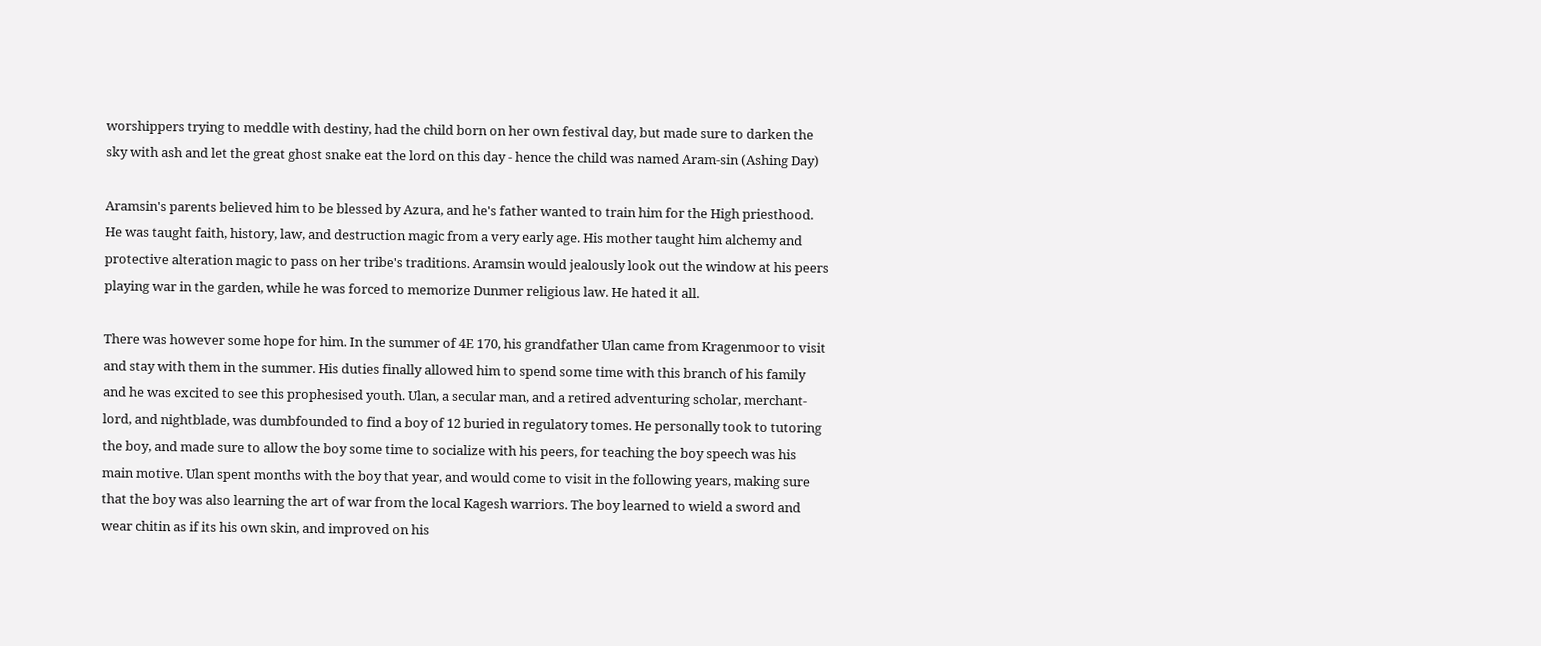worshippers trying to meddle with destiny, had the child born on her own festival day, but made sure to darken the sky with ash and let the great ghost snake eat the lord on this day - hence the child was named Aram-sin (Ashing Day)

Aramsin's parents believed him to be blessed by Azura, and he's father wanted to train him for the High priesthood. He was taught faith, history, law, and destruction magic from a very early age. His mother taught him alchemy and protective alteration magic to pass on her tribe's traditions. Aramsin would jealously look out the window at his peers playing war in the garden, while he was forced to memorize Dunmer religious law. He hated it all.

There was however some hope for him. In the summer of 4E 170, his grandfather Ulan came from Kragenmoor to visit and stay with them in the summer. His duties finally allowed him to spend some time with this branch of his family and he was excited to see this prophesised youth. Ulan, a secular man, and a retired adventuring scholar, merchant-lord, and nightblade, was dumbfounded to find a boy of 12 buried in regulatory tomes. He personally took to tutoring the boy, and made sure to allow the boy some time to socialize with his peers, for teaching the boy speech was his main motive. Ulan spent months with the boy that year, and would come to visit in the following years, making sure that the boy was also learning the art of war from the local Kagesh warriors. The boy learned to wield a sword and wear chitin as if its his own skin, and improved on his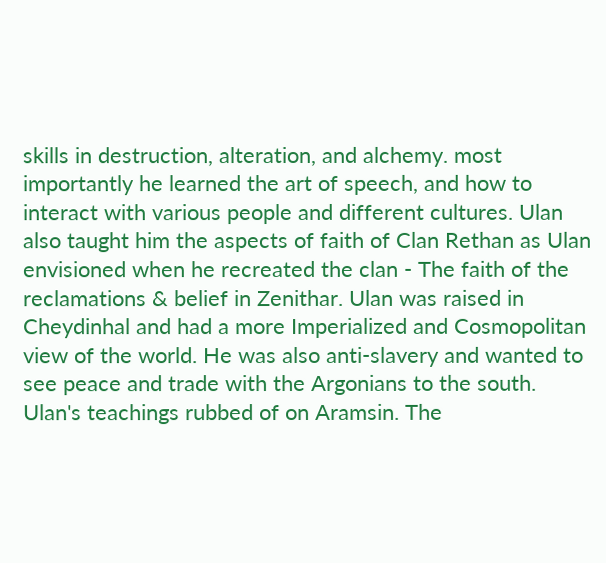skills in destruction, alteration, and alchemy. most importantly he learned the art of speech, and how to interact with various people and different cultures. Ulan also taught him the aspects of faith of Clan Rethan as Ulan envisioned when he recreated the clan - The faith of the reclamations & belief in Zenithar. Ulan was raised in Cheydinhal and had a more Imperialized and Cosmopolitan view of the world. He was also anti-slavery and wanted to see peace and trade with the Argonians to the south. Ulan's teachings rubbed of on Aramsin. The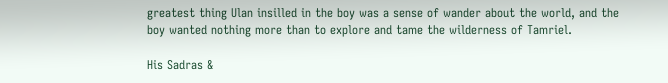greatest thing Ulan insilled in the boy was a sense of wander about the world, and the boy wanted nothing more than to explore and tame the wilderness of Tamriel.

His Sadras &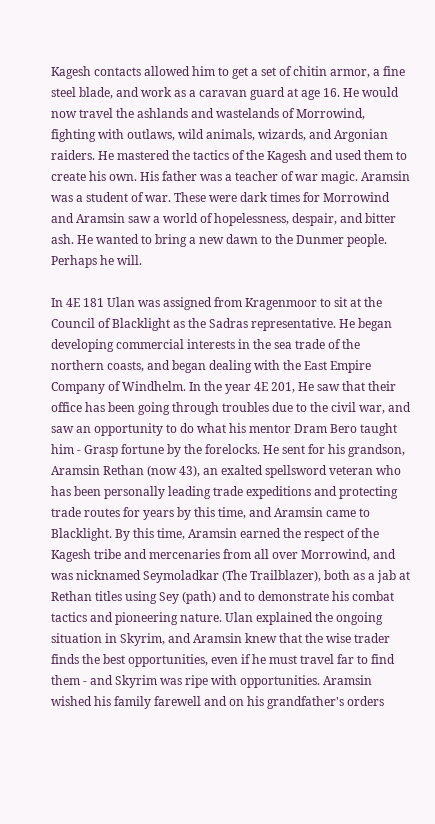Kagesh contacts allowed him to get a set of chitin armor, a fine steel blade, and work as a caravan guard at age 16. He would now travel the ashlands and wastelands of Morrowind, fighting with outlaws, wild animals, wizards, and Argonian raiders. He mastered the tactics of the Kagesh and used them to create his own. His father was a teacher of war magic. Aramsin was a student of war. These were dark times for Morrowind and Aramsin saw a world of hopelessness, despair, and bitter ash. He wanted to bring a new dawn to the Dunmer people. Perhaps he will.

In 4E 181 Ulan was assigned from Kragenmoor to sit at the Council of Blacklight as the Sadras representative. He began developing commercial interests in the sea trade of the northern coasts, and began dealing with the East Empire Company of Windhelm. In the year 4E 201, He saw that their office has been going through troubles due to the civil war, and saw an opportunity to do what his mentor Dram Bero taught him - Grasp fortune by the forelocks. He sent for his grandson, Aramsin Rethan (now 43), an exalted spellsword veteran who has been personally leading trade expeditions and protecting trade routes for years by this time, and Aramsin came to Blacklight. By this time, Aramsin earned the respect of the Kagesh tribe and mercenaries from all over Morrowind, and was nicknamed Seymoladkar (The Trailblazer), both as a jab at Rethan titles using Sey (path) and to demonstrate his combat tactics and pioneering nature. Ulan explained the ongoing situation in Skyrim, and Aramsin knew that the wise trader finds the best opportunities, even if he must travel far to find them - and Skyrim was ripe with opportunities. Aramsin wished his family farewell and on his grandfather's orders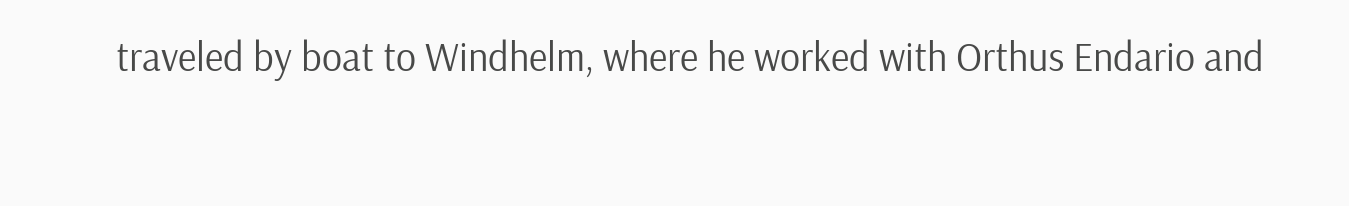traveled by boat to Windhelm, where he worked with Orthus Endario and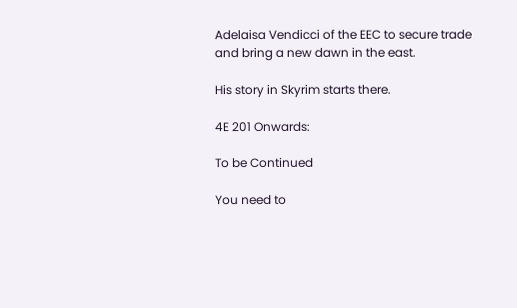Adelaisa Vendicci of the EEC to secure trade and bring a new dawn in the east.

His story in Skyrim starts there.

4E 201 Onwards:

To be Continued

You need to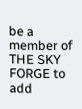be a member of THE SKY FORGE to add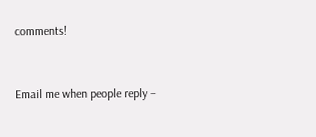comments!


Email me when people reply –